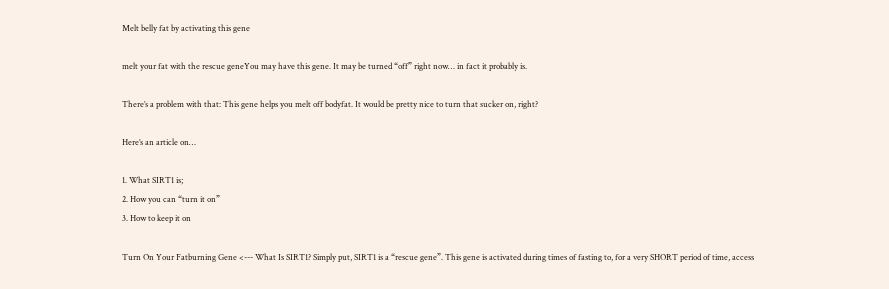Melt belly fat by activating this gene

melt your fat with the rescue geneYou may have this gene. It may be turned “off” right now… in fact it probably is.

There’s a problem with that: This gene helps you melt off bodyfat. It would be pretty nice to turn that sucker on, right?

Here’s an article on…

1. What SIRT1 is;
2. How you can “turn it on”
3. How to keep it on

Turn On Your Fatburning Gene <--- What Is SIRT1? Simply put, SIRT1 is a “rescue gene”. This gene is activated during times of fasting to, for a very SHORT period of time, access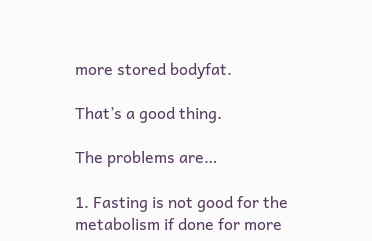more stored bodyfat.

That’s a good thing.

The problems are…

1. Fasting is not good for the metabolism if done for more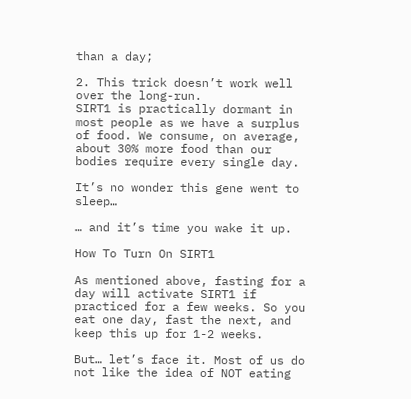than a day;

2. This trick doesn’t work well over the long-run.
SIRT1 is practically dormant in most people as we have a surplus of food. We consume, on average, about 30% more food than our bodies require every single day.

It’s no wonder this gene went to sleep…

… and it’s time you wake it up.

How To Turn On SIRT1

As mentioned above, fasting for a day will activate SIRT1 if practiced for a few weeks. So you eat one day, fast the next, and keep this up for 1-2 weeks.

But… let’s face it. Most of us do not like the idea of NOT eating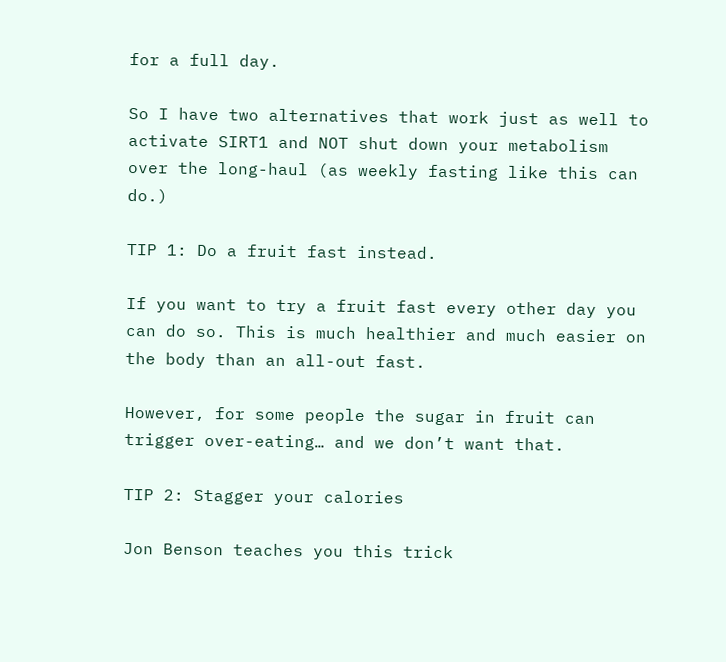for a full day.

So I have two alternatives that work just as well to activate SIRT1 and NOT shut down your metabolism over the long-haul (as weekly fasting like this can do.)

TIP 1: Do a fruit fast instead.

If you want to try a fruit fast every other day you can do so. This is much healthier and much easier on the body than an all-out fast.

However, for some people the sugar in fruit can trigger over-eating… and we don’t want that.

TIP 2: Stagger your calories

Jon Benson teaches you this trick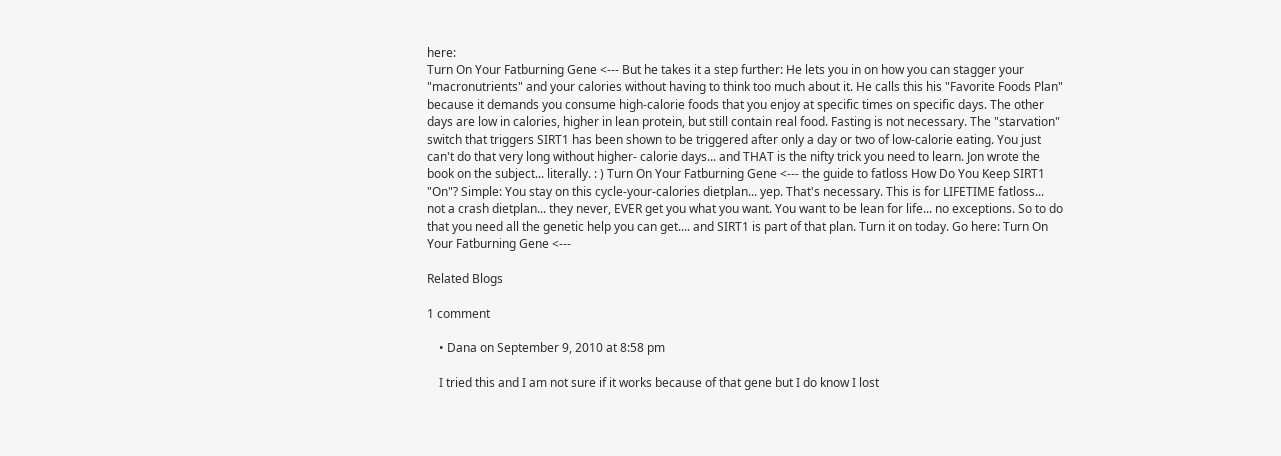here:
Turn On Your Fatburning Gene <--- But he takes it a step further: He lets you in on how you can stagger your "macronutrients" and your calories without having to think too much about it. He calls this his "Favorite Foods Plan" because it demands you consume high-calorie foods that you enjoy at specific times on specific days. The other days are low in calories, higher in lean protein, but still contain real food. Fasting is not necessary. The "starvation" switch that triggers SIRT1 has been shown to be triggered after only a day or two of low-calorie eating. You just can't do that very long without higher- calorie days... and THAT is the nifty trick you need to learn. Jon wrote the book on the subject... literally. : ) Turn On Your Fatburning Gene <--- the guide to fatloss How Do You Keep SIRT1 "On"? Simple: You stay on this cycle-your-calories dietplan... yep. That's necessary. This is for LIFETIME fatloss... not a crash dietplan... they never, EVER get you what you want. You want to be lean for life... no exceptions. So to do that you need all the genetic help you can get.... and SIRT1 is part of that plan. Turn it on today. Go here: Turn On Your Fatburning Gene <---

Related Blogs

1 comment

    • Dana on September 9, 2010 at 8:58 pm

    I tried this and I am not sure if it works because of that gene but I do know I lost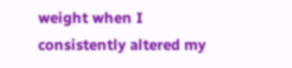weight when I consistently altered my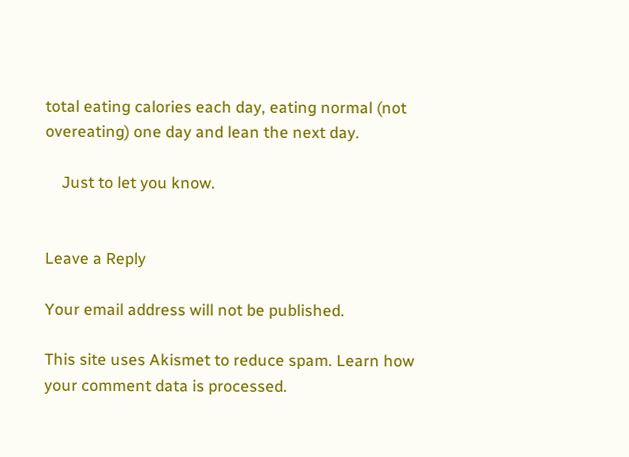total eating calories each day, eating normal (not overeating) one day and lean the next day.

    Just to let you know.


Leave a Reply

Your email address will not be published.

This site uses Akismet to reduce spam. Learn how your comment data is processed.